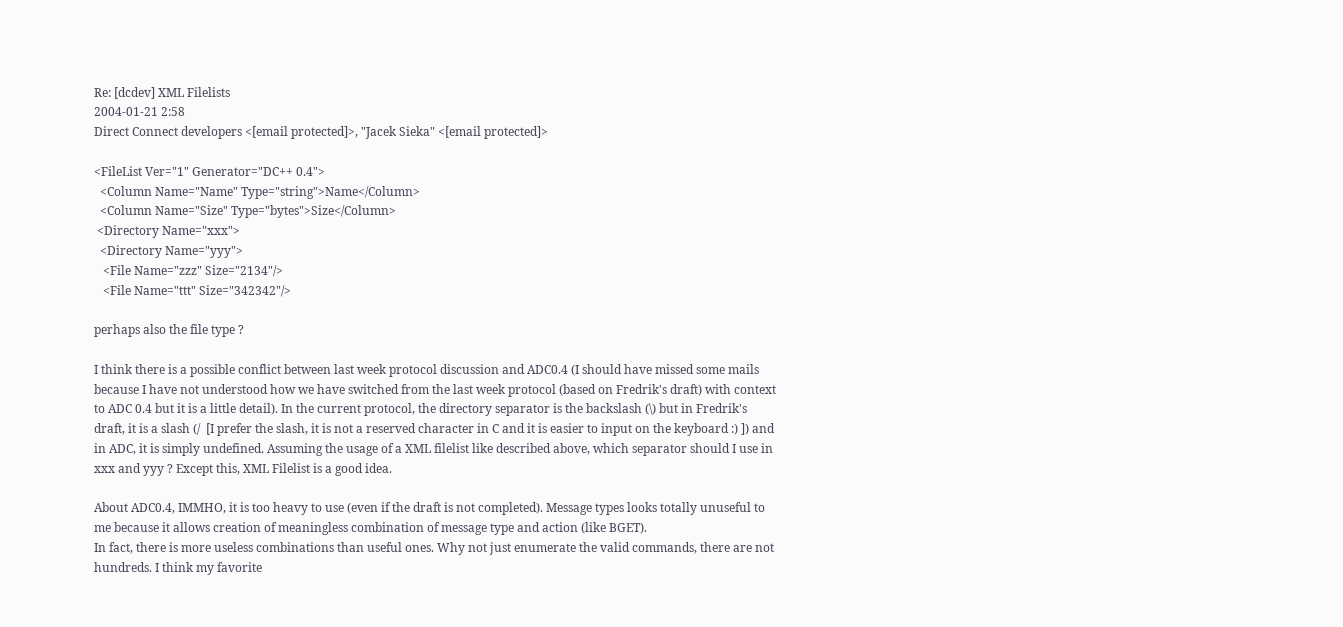Re: [dcdev] XML Filelists
2004-01-21 2:58
Direct Connect developers <[email protected]>, "Jacek Sieka" <[email protected]>

<FileList Ver="1" Generator="DC++ 0.4">
  <Column Name="Name" Type="string">Name</Column>
  <Column Name="Size" Type="bytes">Size</Column>
 <Directory Name="xxx">
  <Directory Name="yyy">
   <File Name="zzz" Size="2134"/>
   <File Name="ttt" Size="342342"/>

perhaps also the file type ?

I think there is a possible conflict between last week protocol discussion and ADC0.4 (I should have missed some mails because I have not understood how we have switched from the last week protocol (based on Fredrik's draft) with context to ADC 0.4 but it is a little detail). In the current protocol, the directory separator is the backslash (\) but in Fredrik's draft, it is a slash (/  [I prefer the slash, it is not a reserved character in C and it is easier to input on the keyboard :) ]) and in ADC, it is simply undefined. Assuming the usage of a XML filelist like described above, which separator should I use in xxx and yyy ? Except this, XML Filelist is a good idea.

About ADC0.4, IMMHO, it is too heavy to use (even if the draft is not completed). Message types looks totally unuseful to me because it allows creation of meaningless combination of message type and action (like BGET).
In fact, there is more useless combinations than useful ones. Why not just enumerate the valid commands, there are not hundreds. I think my favorite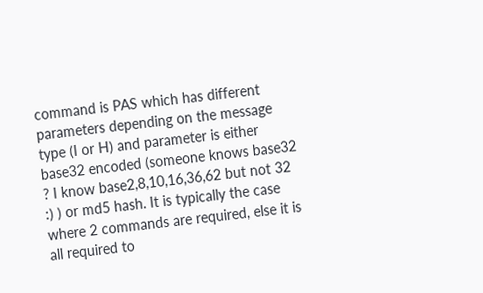command is PAS which has different parameters depending on the message type (I or H) and parameter is either base32 encoded (someone knows base32 ? I know base2,8,10,16,36,62 but not 32 :) ) or md5 hash. It is typically the case where 2 commands are required, else it is all required to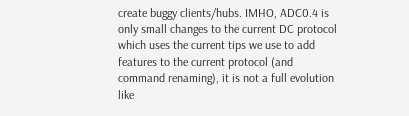create buggy clients/hubs. IMHO, ADC0.4 is only small changes to the current DC protocol which uses the current tips we use to add features to the current protocol (and command renaming), it is not a full evolution like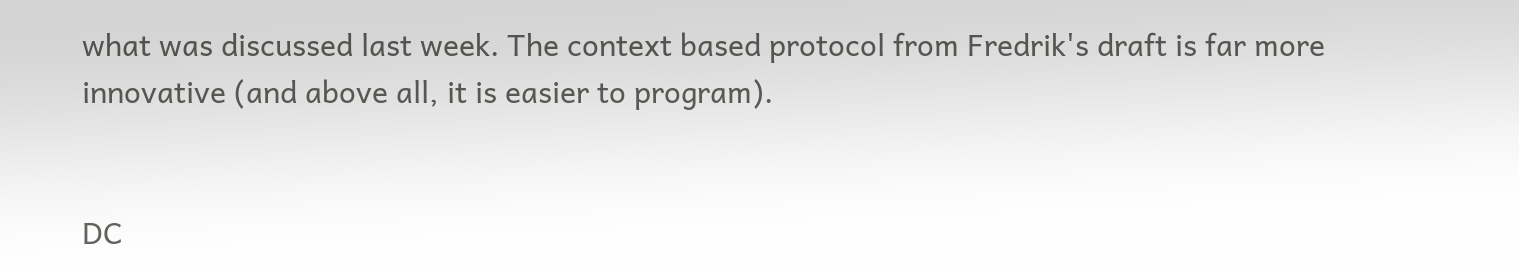what was discussed last week. The context based protocol from Fredrik's draft is far more innovative (and above all, it is easier to program).


DC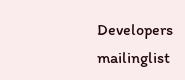Developers mailinglist